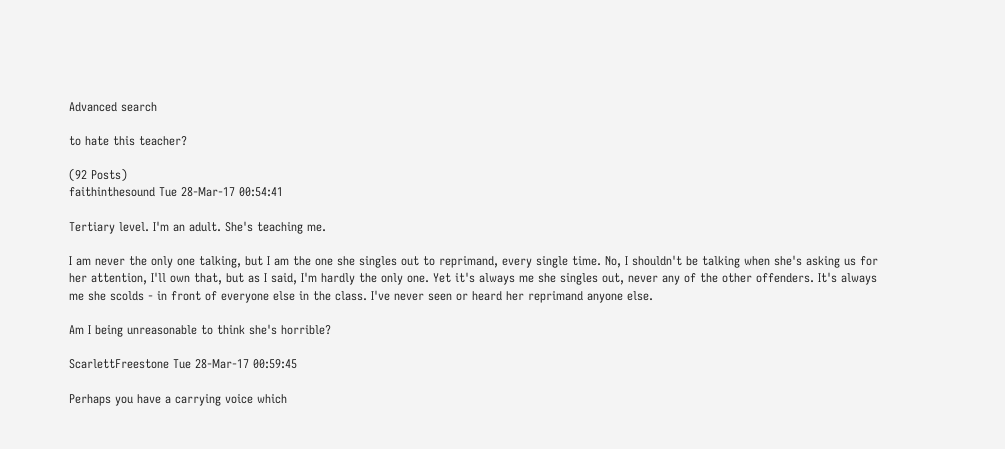Advanced search

to hate this teacher?

(92 Posts)
faithinthesound Tue 28-Mar-17 00:54:41

Tertiary level. I'm an adult. She's teaching me.

I am never the only one talking, but I am the one she singles out to reprimand, every single time. No, I shouldn't be talking when she's asking us for her attention, I'll own that, but as I said, I'm hardly the only one. Yet it's always me she singles out, never any of the other offenders. It's always me she scolds - in front of everyone else in the class. I've never seen or heard her reprimand anyone else.

Am I being unreasonable to think she's horrible?

ScarlettFreestone Tue 28-Mar-17 00:59:45

Perhaps you have a carrying voice which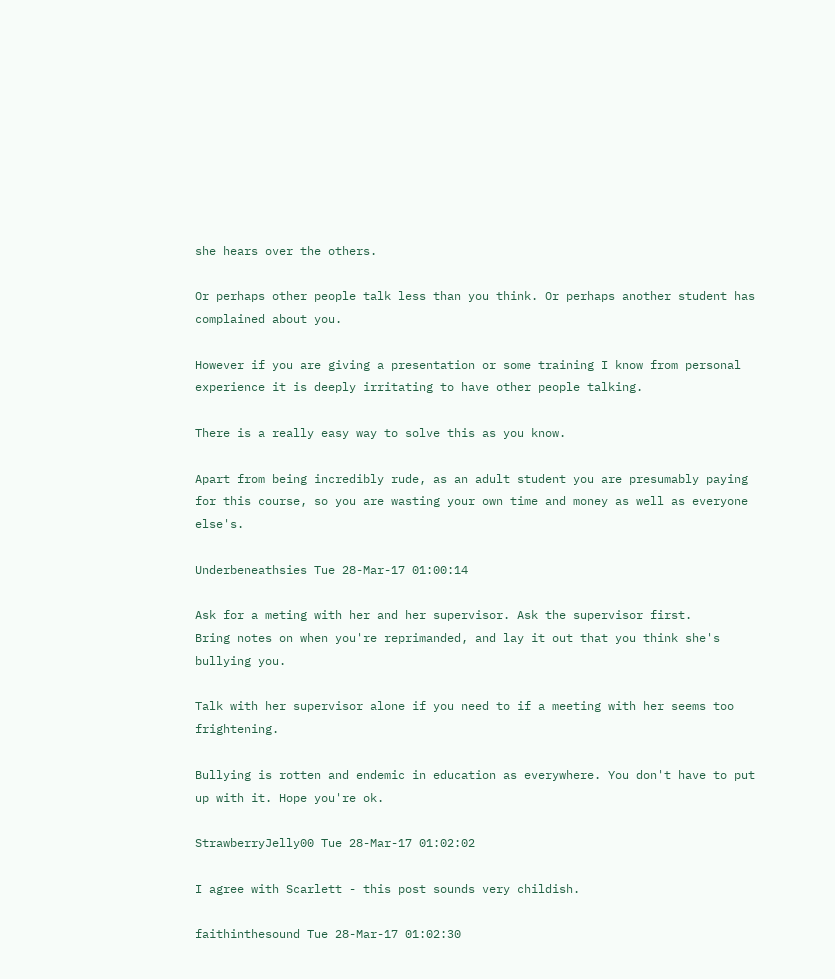she hears over the others.

Or perhaps other people talk less than you think. Or perhaps another student has complained about you.

However if you are giving a presentation or some training I know from personal experience it is deeply irritating to have other people talking.

There is a really easy way to solve this as you know.

Apart from being incredibly rude, as an adult student you are presumably paying for this course, so you are wasting your own time and money as well as everyone else's.

Underbeneathsies Tue 28-Mar-17 01:00:14

Ask for a meting with her and her supervisor. Ask the supervisor first.
Bring notes on when you're reprimanded, and lay it out that you think she's bullying you.

Talk with her supervisor alone if you need to if a meeting with her seems too frightening.

Bullying is rotten and endemic in education as everywhere. You don't have to put up with it. Hope you're ok.

StrawberryJelly00 Tue 28-Mar-17 01:02:02

I agree with Scarlett - this post sounds very childish.

faithinthesound Tue 28-Mar-17 01:02:30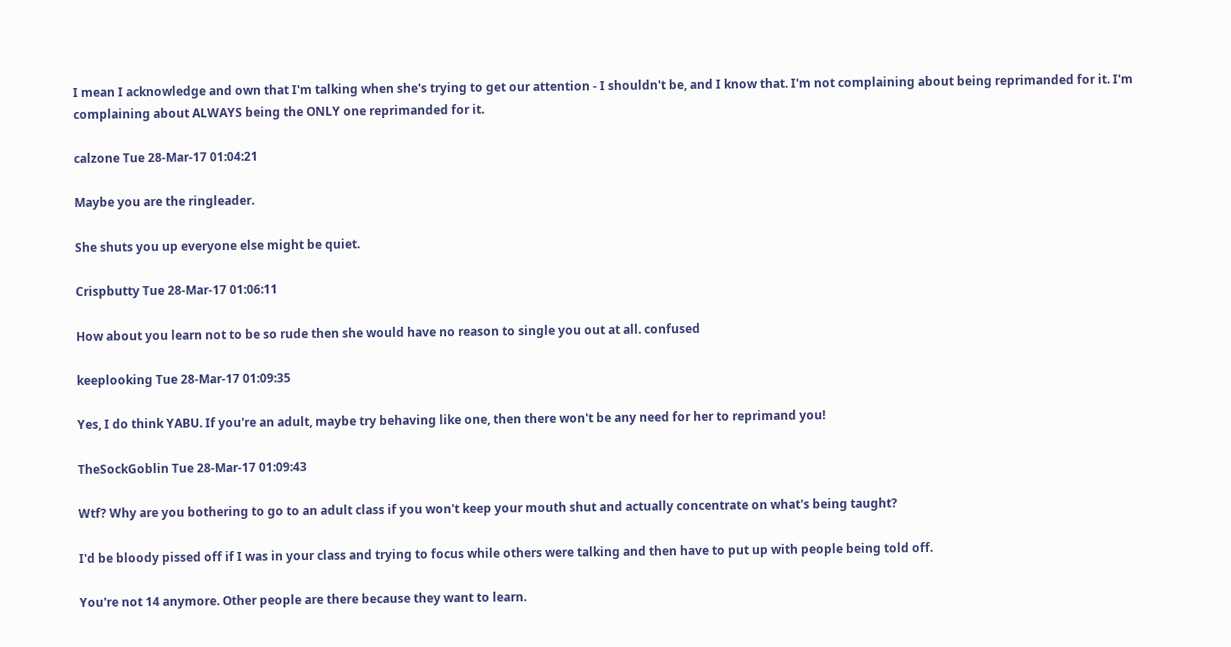I mean I acknowledge and own that I'm talking when she's trying to get our attention - I shouldn't be, and I know that. I'm not complaining about being reprimanded for it. I'm complaining about ALWAYS being the ONLY one reprimanded for it.

calzone Tue 28-Mar-17 01:04:21

Maybe you are the ringleader.

She shuts you up everyone else might be quiet.

Crispbutty Tue 28-Mar-17 01:06:11

How about you learn not to be so rude then she would have no reason to single you out at all. confused

keeplooking Tue 28-Mar-17 01:09:35

Yes, I do think YABU. If you're an adult, maybe try behaving like one, then there won't be any need for her to reprimand you!

TheSockGoblin Tue 28-Mar-17 01:09:43

Wtf? Why are you bothering to go to an adult class if you won't keep your mouth shut and actually concentrate on what's being taught?

I'd be bloody pissed off if I was in your class and trying to focus while others were talking and then have to put up with people being told off.

You're not 14 anymore. Other people are there because they want to learn.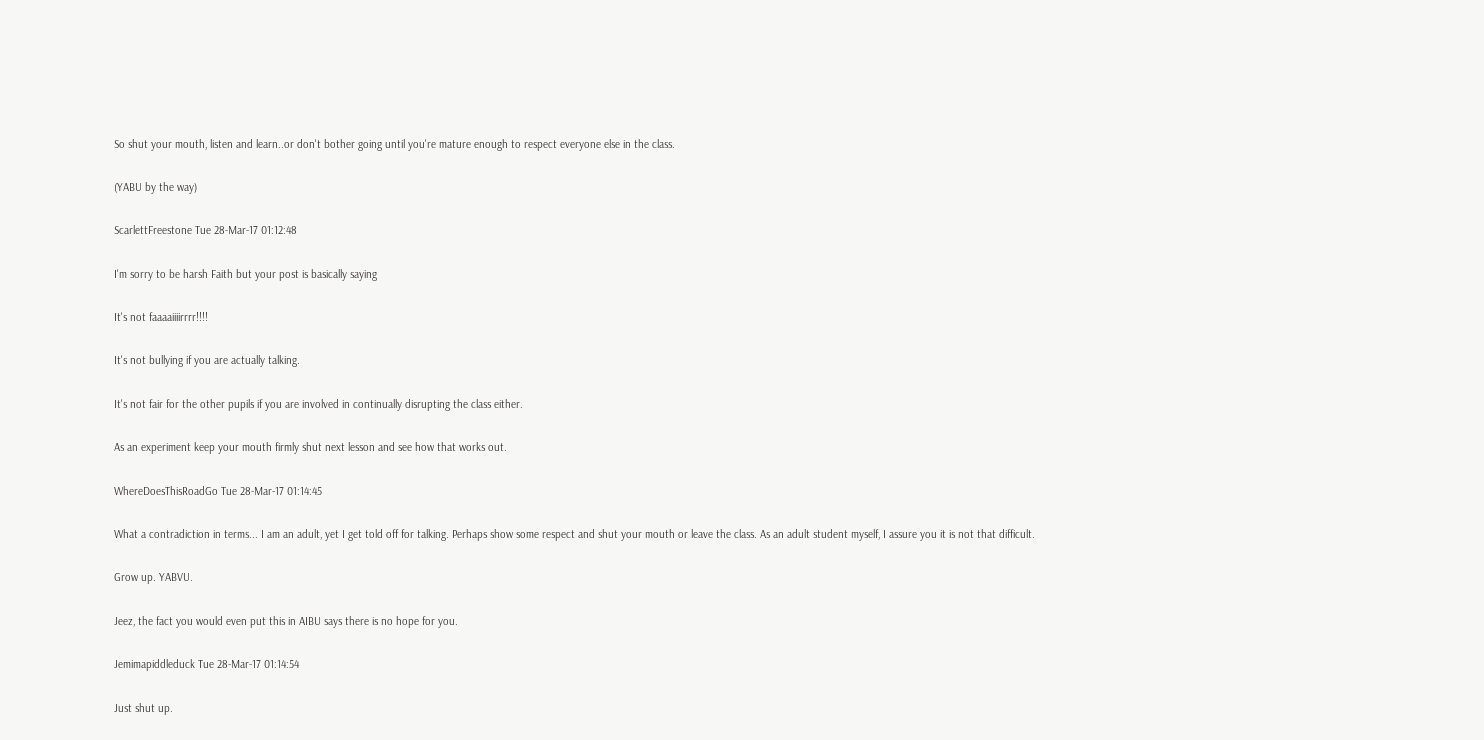So shut your mouth, listen and learn..or don't bother going until you're mature enough to respect everyone else in the class.

(YABU by the way)

ScarlettFreestone Tue 28-Mar-17 01:12:48

I'm sorry to be harsh Faith but your post is basically saying

It's not faaaaiiiirrrr!!!!

It's not bullying if you are actually talking.

It's not fair for the other pupils if you are involved in continually disrupting the class either.

As an experiment keep your mouth firmly shut next lesson and see how that works out.

WhereDoesThisRoadGo Tue 28-Mar-17 01:14:45

What a contradiction in terms... I am an adult, yet I get told off for talking. Perhaps show some respect and shut your mouth or leave the class. As an adult student myself, I assure you it is not that difficult.

Grow up. YABVU.

Jeez, the fact you would even put this in AIBU says there is no hope for you.

Jemimapiddleduck Tue 28-Mar-17 01:14:54

Just shut up.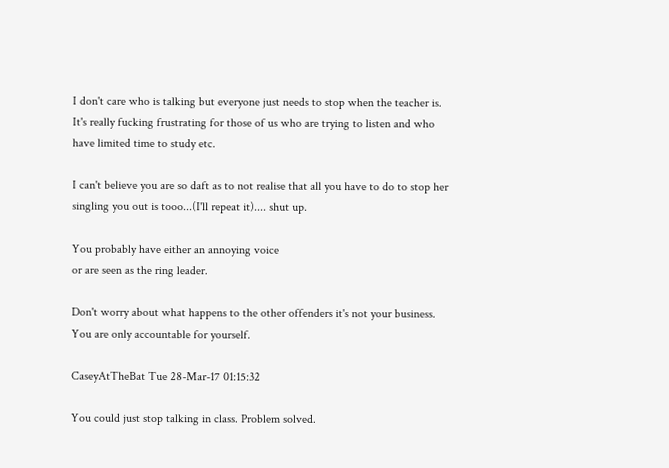I don't care who is talking but everyone just needs to stop when the teacher is. It's really fucking frustrating for those of us who are trying to listen and who have limited time to study etc.

I can't believe you are so daft as to not realise that all you have to do to stop her singling you out is tooo...(I'll repeat it).... shut up.

You probably have either an annoying voice
or are seen as the ring leader.

Don't worry about what happens to the other offenders it's not your business. You are only accountable for yourself.

CaseyAtTheBat Tue 28-Mar-17 01:15:32

You could just stop talking in class. Problem solved.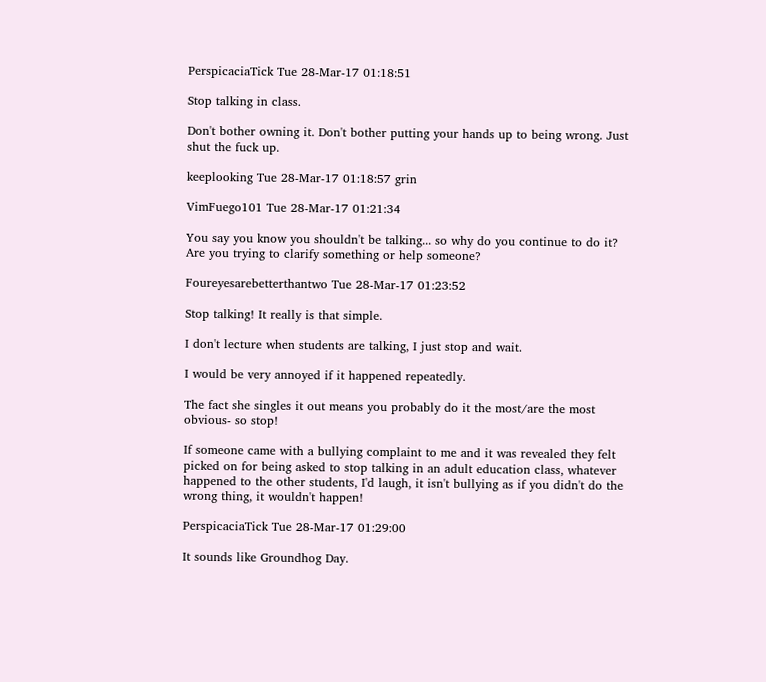PerspicaciaTick Tue 28-Mar-17 01:18:51

Stop talking in class.

Don't bother owning it. Don't bother putting your hands up to being wrong. Just shut the fuck up.

keeplooking Tue 28-Mar-17 01:18:57 grin

VimFuego101 Tue 28-Mar-17 01:21:34

You say you know you shouldn't be talking... so why do you continue to do it? Are you trying to clarify something or help someone?

Foureyesarebetterthantwo Tue 28-Mar-17 01:23:52

Stop talking! It really is that simple.

I don't lecture when students are talking, I just stop and wait.

I would be very annoyed if it happened repeatedly.

The fact she singles it out means you probably do it the most/are the most obvious- so stop!

If someone came with a bullying complaint to me and it was revealed they felt picked on for being asked to stop talking in an adult education class, whatever happened to the other students, I'd laugh, it isn't bullying as if you didn't do the wrong thing, it wouldn't happen!

PerspicaciaTick Tue 28-Mar-17 01:29:00

It sounds like Groundhog Day.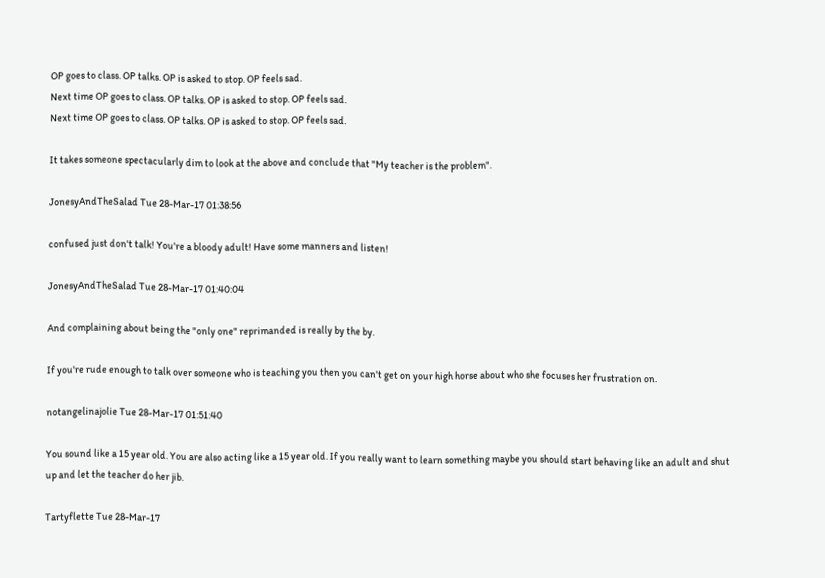OP goes to class. OP talks. OP is asked to stop. OP feels sad.
Next time OP goes to class. OP talks. OP is asked to stop. OP feels sad.
Next time OP goes to class. OP talks. OP is asked to stop. OP feels sad.

It takes someone spectacularly dim to look at the above and conclude that "My teacher is the problem".

JonesyAndTheSalad Tue 28-Mar-17 01:38:56

confused just don't talk! You're a bloody adult! Have some manners and listen!

JonesyAndTheSalad Tue 28-Mar-17 01:40:04

And complaining about being the "only one" reprimanded is really by the by.

If you're rude enough to talk over someone who is teaching you then you can't get on your high horse about who she focuses her frustration on.

notangelinajolie Tue 28-Mar-17 01:51:40

You sound like a 15 year old. You are also acting like a 15 year old. If you really want to learn something maybe you should start behaving like an adult and shut up and let the teacher do her jib.

Tartyflette Tue 28-Mar-17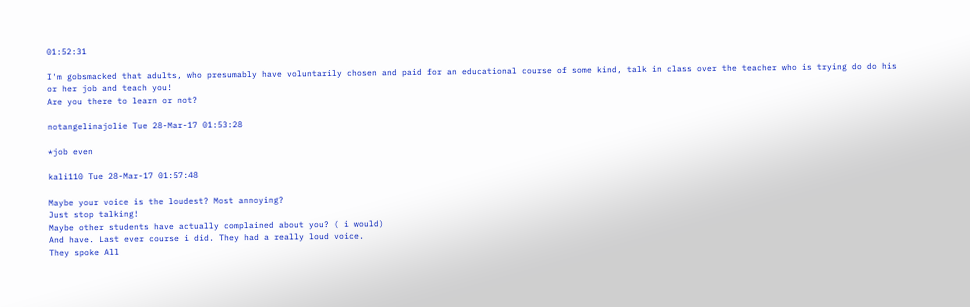01:52:31

I'm gobsmacked that adults, who presumably have voluntarily chosen and paid for an educational course of some kind, talk in class over the teacher who is trying do do his or her job and teach you!
Are you there to learn or not?

notangelinajolie Tue 28-Mar-17 01:53:28

*job even

kali110 Tue 28-Mar-17 01:57:48

Maybe your voice is the loudest? Most annoying?
Just stop talking!
Maybe other students have actually complained about you? ( i would)
And have. Last ever course i did. They had a really loud voice.
They spoke All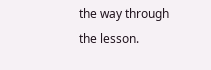the way through the lesson.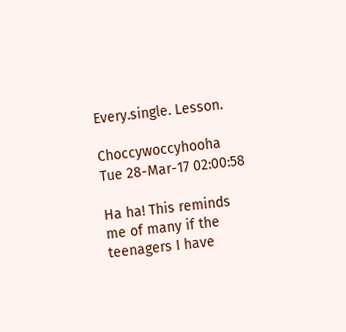Every.single. Lesson.

Choccywoccyhooha Tue 28-Mar-17 02:00:58

Ha ha! This reminds me of many if the teenagers I have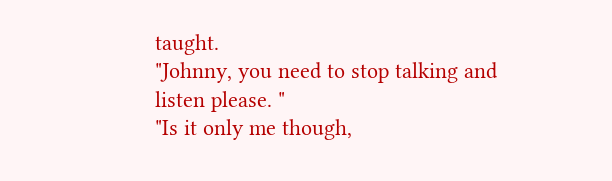taught.
"Johnny, you need to stop talking and listen please. "
"Is it only me though,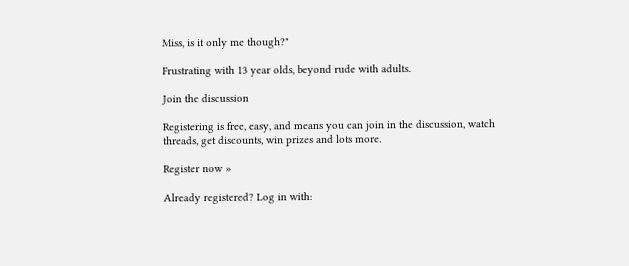Miss, is it only me though?"

Frustrating with 13 year olds, beyond rude with adults.

Join the discussion

Registering is free, easy, and means you can join in the discussion, watch threads, get discounts, win prizes and lots more.

Register now »

Already registered? Log in with: